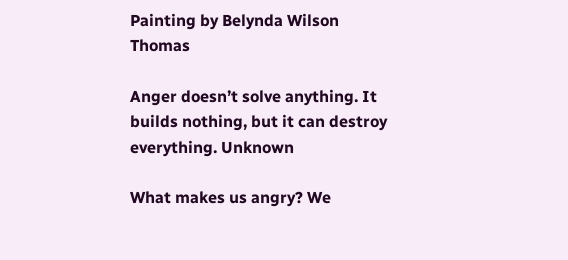Painting by Belynda Wilson Thomas

Anger doesn’t solve anything. It builds nothing, but it can destroy everything. Unknown

What makes us angry? We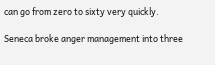can go from zero to sixty very quickly.

Seneca broke anger management into three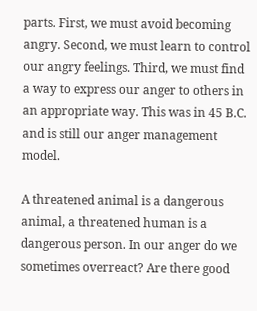parts. First, we must avoid becoming angry. Second, we must learn to control our angry feelings. Third, we must find a way to express our anger to others in an appropriate way. This was in 45 B.C. and is still our anger management model.

A threatened animal is a dangerous animal, a threatened human is a dangerous person. In our anger do we sometimes overreact? Are there good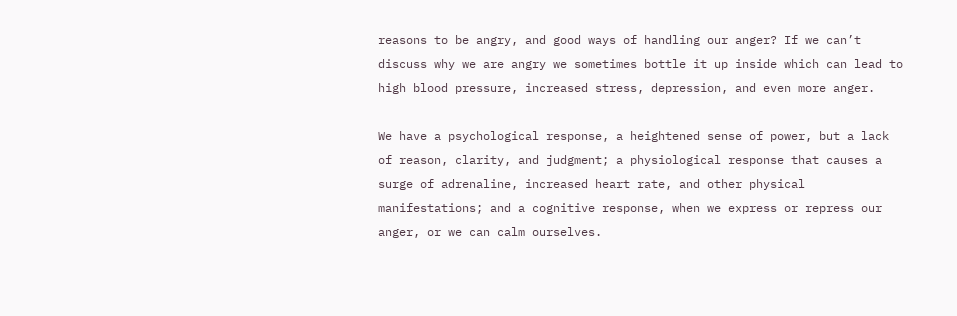reasons to be angry, and good ways of handling our anger? If we can’t discuss why we are angry we sometimes bottle it up inside which can lead to high blood pressure, increased stress, depression, and even more anger.

We have a psychological response, a heightened sense of power, but a lack of reason, clarity, and judgment; a physiological response that causes a surge of adrenaline, increased heart rate, and other physical manifestations; and a cognitive response, when we express or repress our anger, or we can calm ourselves.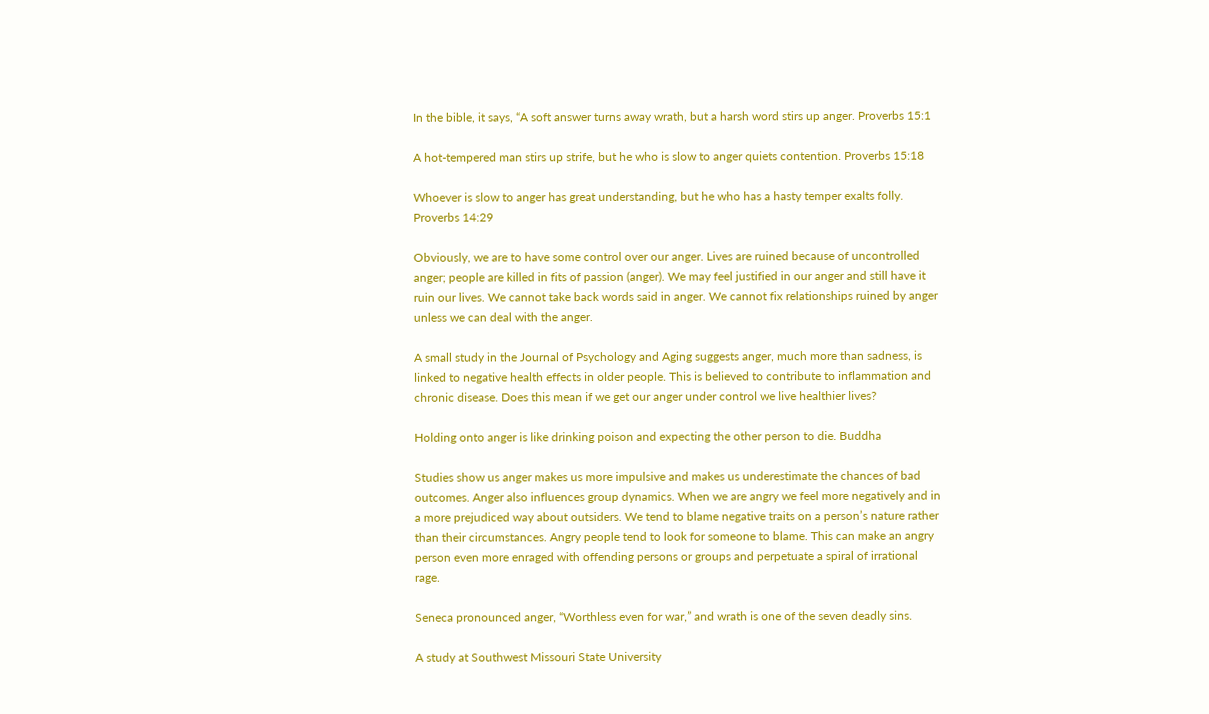In the bible, it says, “A soft answer turns away wrath, but a harsh word stirs up anger. Proverbs 15:1

A hot-tempered man stirs up strife, but he who is slow to anger quiets contention. Proverbs 15:18

Whoever is slow to anger has great understanding, but he who has a hasty temper exalts folly. Proverbs 14:29

Obviously, we are to have some control over our anger. Lives are ruined because of uncontrolled anger; people are killed in fits of passion (anger). We may feel justified in our anger and still have it ruin our lives. We cannot take back words said in anger. We cannot fix relationships ruined by anger unless we can deal with the anger.

A small study in the Journal of Psychology and Aging suggests anger, much more than sadness, is linked to negative health effects in older people. This is believed to contribute to inflammation and chronic disease. Does this mean if we get our anger under control we live healthier lives?

Holding onto anger is like drinking poison and expecting the other person to die. Buddha

Studies show us anger makes us more impulsive and makes us underestimate the chances of bad outcomes. Anger also influences group dynamics. When we are angry we feel more negatively and in a more prejudiced way about outsiders. We tend to blame negative traits on a person’s nature rather than their circumstances. Angry people tend to look for someone to blame. This can make an angry person even more enraged with offending persons or groups and perpetuate a spiral of irrational rage.

Seneca pronounced anger, “Worthless even for war,” and wrath is one of the seven deadly sins.

A study at Southwest Missouri State University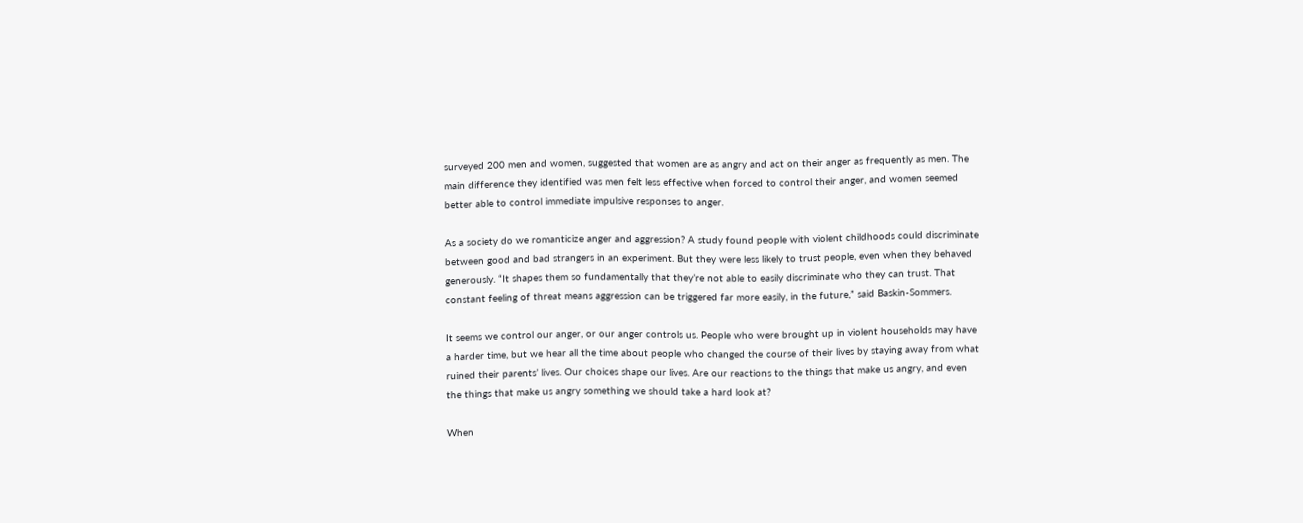surveyed 200 men and women, suggested that women are as angry and act on their anger as frequently as men. The main difference they identified was men felt less effective when forced to control their anger, and women seemed better able to control immediate impulsive responses to anger.

As a society do we romanticize anger and aggression? A study found people with violent childhoods could discriminate between good and bad strangers in an experiment. But they were less likely to trust people, even when they behaved generously. “It shapes them so fundamentally that they’re not able to easily discriminate who they can trust. That constant feeling of threat means aggression can be triggered far more easily, in the future,” said Baskin-Sommers.

It seems we control our anger, or our anger controls us. People who were brought up in violent households may have a harder time, but we hear all the time about people who changed the course of their lives by staying away from what ruined their parents’ lives. Our choices shape our lives. Are our reactions to the things that make us angry, and even the things that make us angry something we should take a hard look at?

When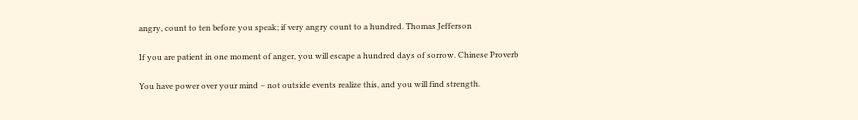angry, count to ten before you speak; if very angry count to a hundred. Thomas Jefferson

If you are patient in one moment of anger, you will escape a hundred days of sorrow. Chinese Proverb

You have power over your mind – not outside events realize this, and you will find strength.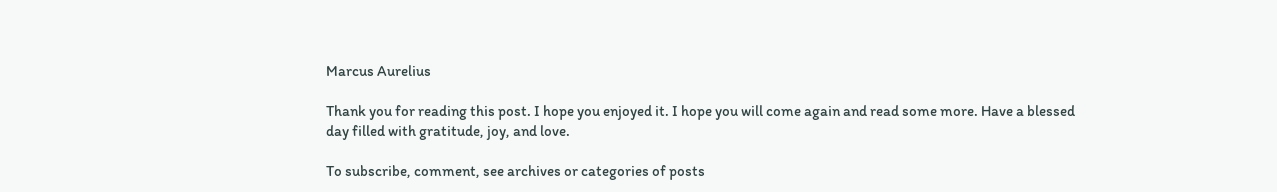Marcus Aurelius

Thank you for reading this post. I hope you enjoyed it. I hope you will come again and read some more. Have a blessed day filled with gratitude, joy, and love.

To subscribe, comment, see archives or categories of posts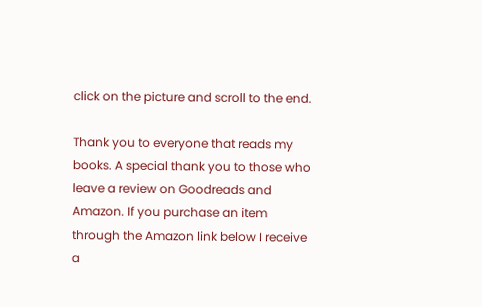click on the picture and scroll to the end.

Thank you to everyone that reads my books. A special thank you to those who leave a review on Goodreads and Amazon. If you purchase an item through the Amazon link below I receive a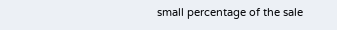small percentage of the sale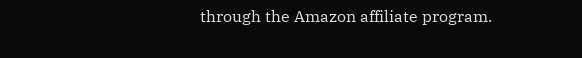through the Amazon affiliate program.